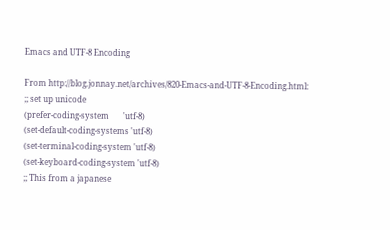Emacs and UTF-8 Encoding

From http://blog.jonnay.net/archives/820-Emacs-and-UTF-8-Encoding.html:
;; set up unicode
(prefer-coding-system       'utf-8)
(set-default-coding-systems 'utf-8)
(set-terminal-coding-system 'utf-8)
(set-keyboard-coding-system 'utf-8)
;; This from a japanese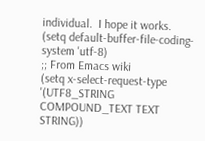individual.  I hope it works.
(setq default-buffer-file-coding-system 'utf-8)
;; From Emacs wiki
(setq x-select-request-type '(UTF8_STRING COMPOUND_TEXT TEXT STRING))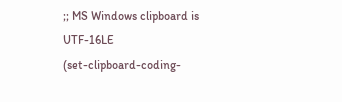;; MS Windows clipboard is UTF-16LE
(set-clipboard-coding-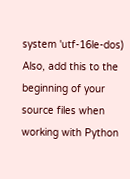system 'utf-16le-dos)
Also, add this to the beginning of your source files when working with Python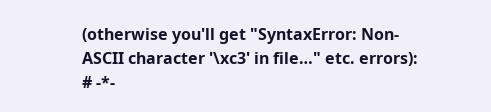(otherwise you'll get "SyntaxError: Non-ASCII character '\xc3' in file…" etc. errors):
# -*-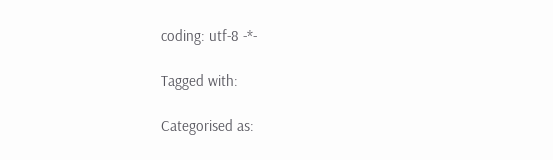coding: utf-8 -*-

Tagged with:

Categorised as: